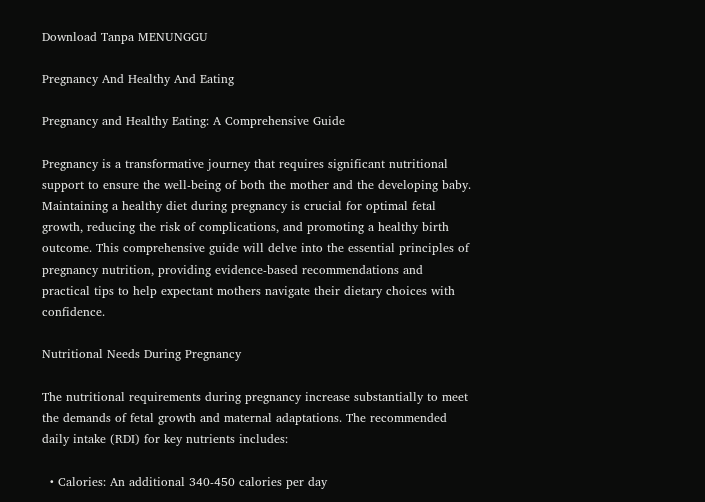Download Tanpa MENUNGGU

Pregnancy And Healthy And Eating

Pregnancy and Healthy Eating: A Comprehensive Guide

Pregnancy is a transformative journey that requires significant nutritional support to ensure the well-being of both the mother and the developing baby. Maintaining a healthy diet during pregnancy is crucial for optimal fetal growth, reducing the risk of complications, and promoting a healthy birth outcome. This comprehensive guide will delve into the essential principles of pregnancy nutrition, providing evidence-based recommendations and practical tips to help expectant mothers navigate their dietary choices with confidence.

Nutritional Needs During Pregnancy

The nutritional requirements during pregnancy increase substantially to meet the demands of fetal growth and maternal adaptations. The recommended daily intake (RDI) for key nutrients includes:

  • Calories: An additional 340-450 calories per day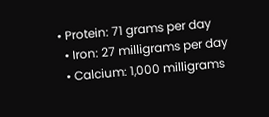• Protein: 71 grams per day
  • Iron: 27 milligrams per day
  • Calcium: 1,000 milligrams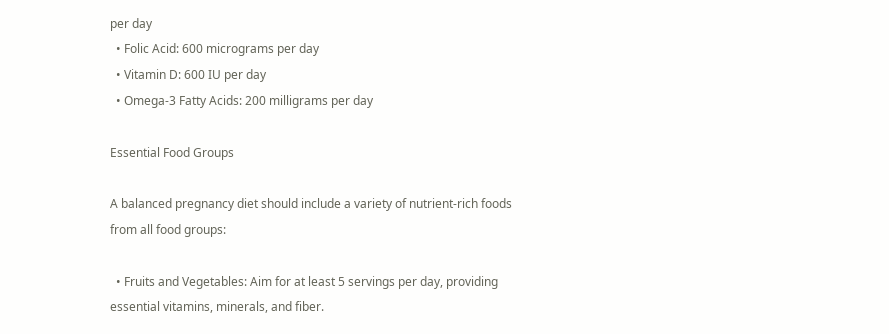per day
  • Folic Acid: 600 micrograms per day
  • Vitamin D: 600 IU per day
  • Omega-3 Fatty Acids: 200 milligrams per day

Essential Food Groups

A balanced pregnancy diet should include a variety of nutrient-rich foods from all food groups:

  • Fruits and Vegetables: Aim for at least 5 servings per day, providing essential vitamins, minerals, and fiber.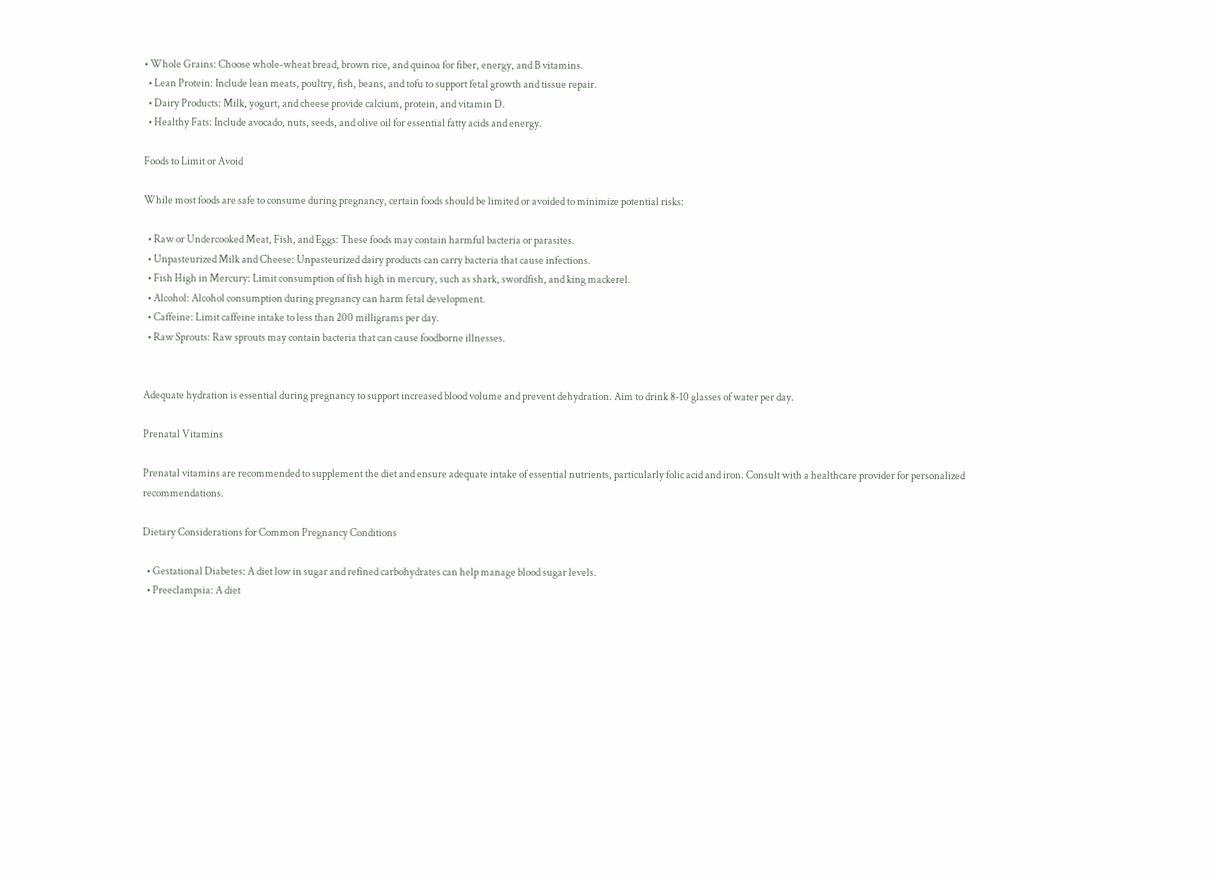• Whole Grains: Choose whole-wheat bread, brown rice, and quinoa for fiber, energy, and B vitamins.
  • Lean Protein: Include lean meats, poultry, fish, beans, and tofu to support fetal growth and tissue repair.
  • Dairy Products: Milk, yogurt, and cheese provide calcium, protein, and vitamin D.
  • Healthy Fats: Include avocado, nuts, seeds, and olive oil for essential fatty acids and energy.

Foods to Limit or Avoid

While most foods are safe to consume during pregnancy, certain foods should be limited or avoided to minimize potential risks:

  • Raw or Undercooked Meat, Fish, and Eggs: These foods may contain harmful bacteria or parasites.
  • Unpasteurized Milk and Cheese: Unpasteurized dairy products can carry bacteria that cause infections.
  • Fish High in Mercury: Limit consumption of fish high in mercury, such as shark, swordfish, and king mackerel.
  • Alcohol: Alcohol consumption during pregnancy can harm fetal development.
  • Caffeine: Limit caffeine intake to less than 200 milligrams per day.
  • Raw Sprouts: Raw sprouts may contain bacteria that can cause foodborne illnesses.


Adequate hydration is essential during pregnancy to support increased blood volume and prevent dehydration. Aim to drink 8-10 glasses of water per day.

Prenatal Vitamins

Prenatal vitamins are recommended to supplement the diet and ensure adequate intake of essential nutrients, particularly folic acid and iron. Consult with a healthcare provider for personalized recommendations.

Dietary Considerations for Common Pregnancy Conditions

  • Gestational Diabetes: A diet low in sugar and refined carbohydrates can help manage blood sugar levels.
  • Preeclampsia: A diet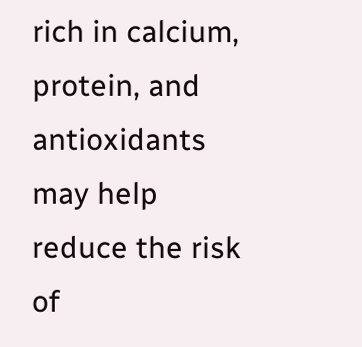rich in calcium, protein, and antioxidants may help reduce the risk of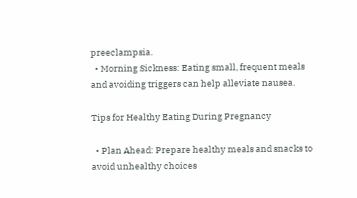preeclampsia.
  • Morning Sickness: Eating small, frequent meals and avoiding triggers can help alleviate nausea.

Tips for Healthy Eating During Pregnancy

  • Plan Ahead: Prepare healthy meals and snacks to avoid unhealthy choices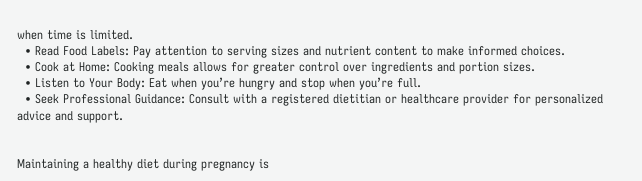when time is limited.
  • Read Food Labels: Pay attention to serving sizes and nutrient content to make informed choices.
  • Cook at Home: Cooking meals allows for greater control over ingredients and portion sizes.
  • Listen to Your Body: Eat when you’re hungry and stop when you’re full.
  • Seek Professional Guidance: Consult with a registered dietitian or healthcare provider for personalized advice and support.


Maintaining a healthy diet during pregnancy is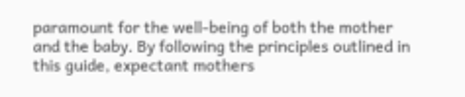paramount for the well-being of both the mother and the baby. By following the principles outlined in this guide, expectant mothers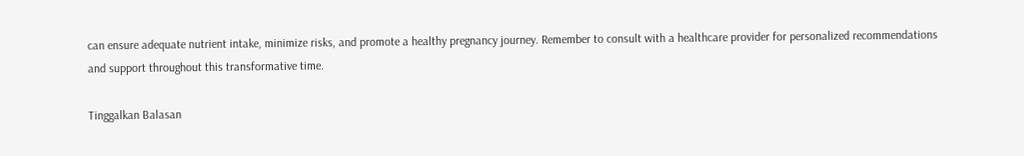can ensure adequate nutrient intake, minimize risks, and promote a healthy pregnancy journey. Remember to consult with a healthcare provider for personalized recommendations and support throughout this transformative time.

Tinggalkan Balasan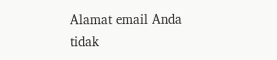Alamat email Anda tidak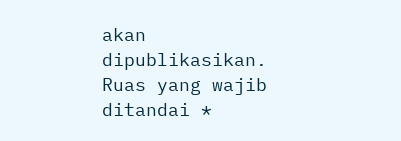akan dipublikasikan. Ruas yang wajib ditandai *